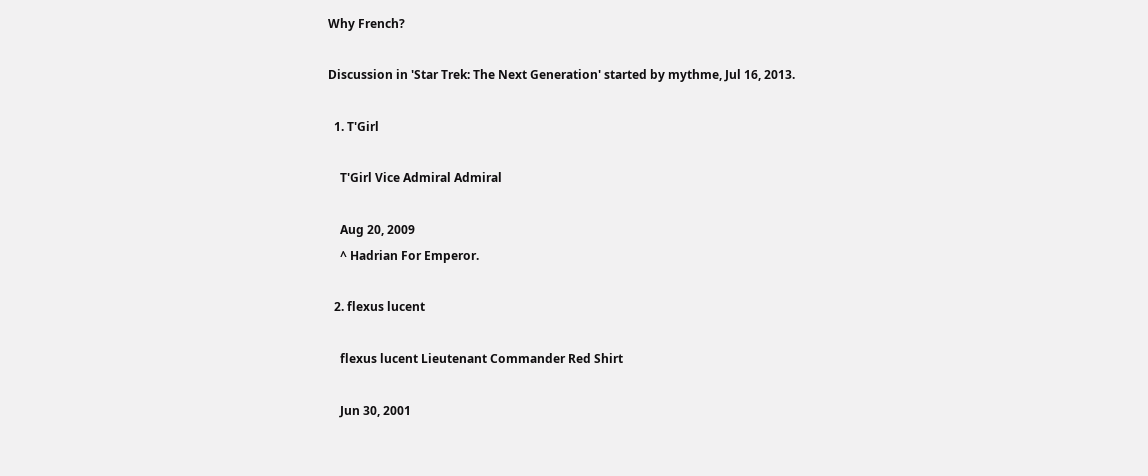Why French?

Discussion in 'Star Trek: The Next Generation' started by mythme, Jul 16, 2013.

  1. T'Girl

    T'Girl Vice Admiral Admiral

    Aug 20, 2009
    ^ Hadrian For Emperor.

  2. flexus lucent

    flexus lucent Lieutenant Commander Red Shirt

    Jun 30, 2001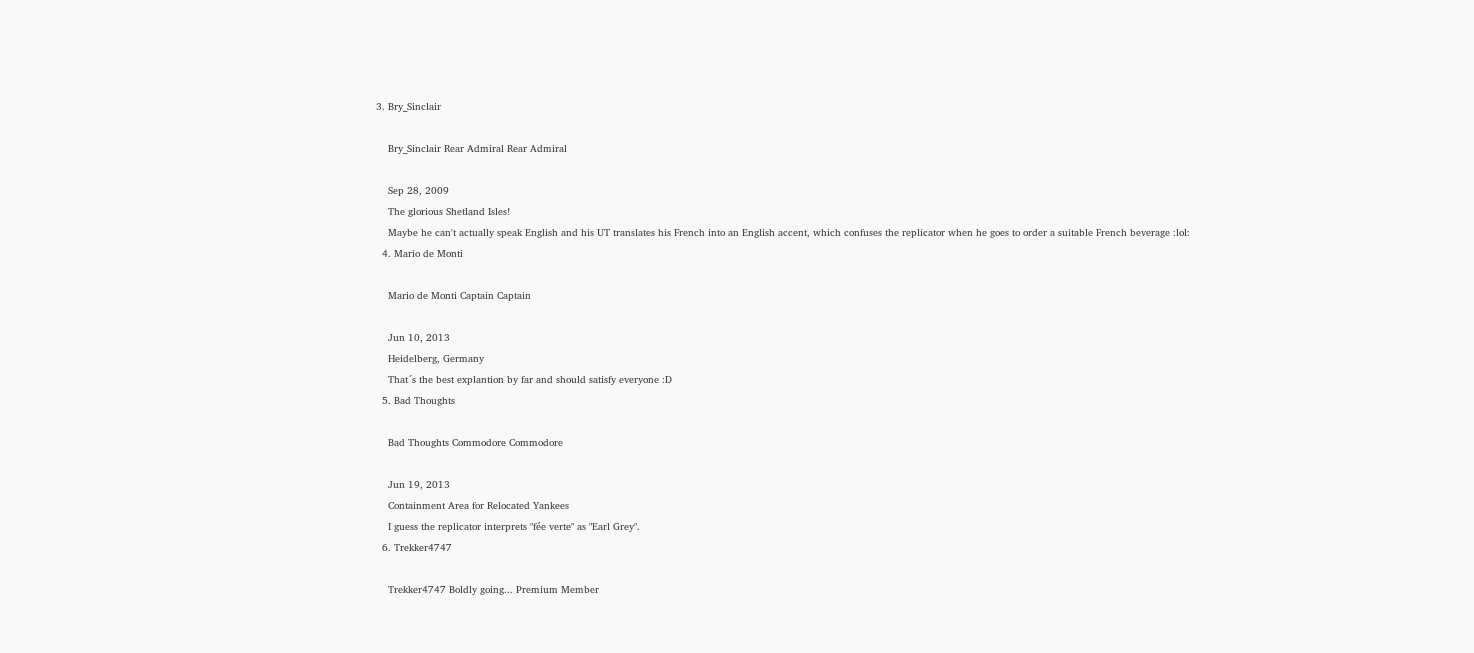3. Bry_Sinclair

    Bry_Sinclair Rear Admiral Rear Admiral

    Sep 28, 2009
    The glorious Shetland Isles!
    Maybe he can't actually speak English and his UT translates his French into an English accent, which confuses the replicator when he goes to order a suitable French beverage :lol:
  4. Mario de Monti

    Mario de Monti Captain Captain

    Jun 10, 2013
    Heidelberg, Germany
    That´s the best explantion by far and should satisfy everyone :D
  5. Bad Thoughts

    Bad Thoughts Commodore Commodore

    Jun 19, 2013
    Containment Area for Relocated Yankees
    I guess the replicator interprets "fée verte" as "Earl Grey".
  6. Trekker4747

    Trekker4747 Boldly going... Premium Member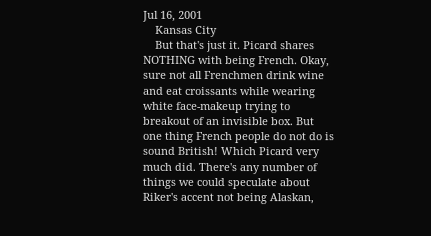Jul 16, 2001
    Kansas City
    But that's just it. Picard shares NOTHING with being French. Okay, sure not all Frenchmen drink wine and eat croissants while wearing white face-makeup trying to breakout of an invisible box. But one thing French people do not do is sound British! Which Picard very much did. There's any number of things we could speculate about Riker's accent not being Alaskan,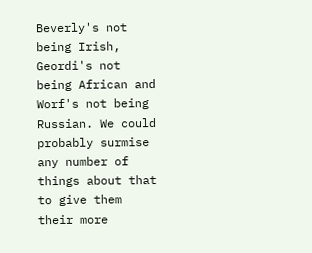Beverly's not being Irish, Geordi's not being African and Worf's not being Russian. We could probably surmise any number of things about that to give them their more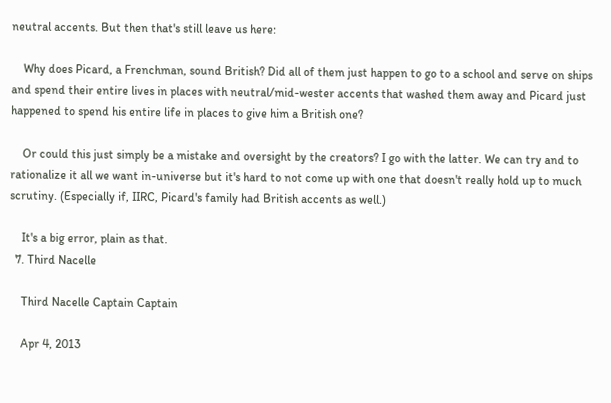neutral accents. But then that's still leave us here:

    Why does Picard, a Frenchman, sound British? Did all of them just happen to go to a school and serve on ships and spend their entire lives in places with neutral/mid-wester accents that washed them away and Picard just happened to spend his entire life in places to give him a British one?

    Or could this just simply be a mistake and oversight by the creators? I go with the latter. We can try and to rationalize it all we want in-universe but it's hard to not come up with one that doesn't really hold up to much scrutiny. (Especially if, IIRC, Picard's family had British accents as well.)

    It's a big error, plain as that.
  7. Third Nacelle

    Third Nacelle Captain Captain

    Apr 4, 2013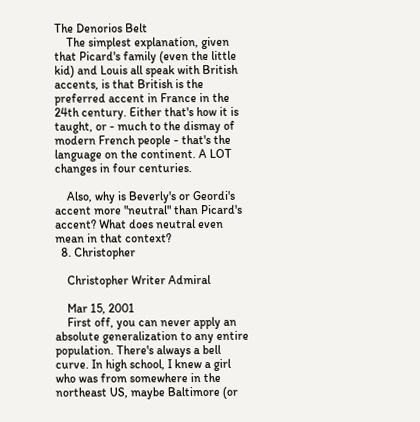The Denorios Belt
    The simplest explanation, given that Picard's family (even the little kid) and Louis all speak with British accents, is that British is the preferred accent in France in the 24th century. Either that's how it is taught, or - much to the dismay of modern French people - that's the language on the continent. A LOT changes in four centuries.

    Also, why is Beverly's or Geordi's accent more "neutral" than Picard's accent? What does neutral even mean in that context?
  8. Christopher

    Christopher Writer Admiral

    Mar 15, 2001
    First off, you can never apply an absolute generalization to any entire population. There's always a bell curve. In high school, I knew a girl who was from somewhere in the northeast US, maybe Baltimore (or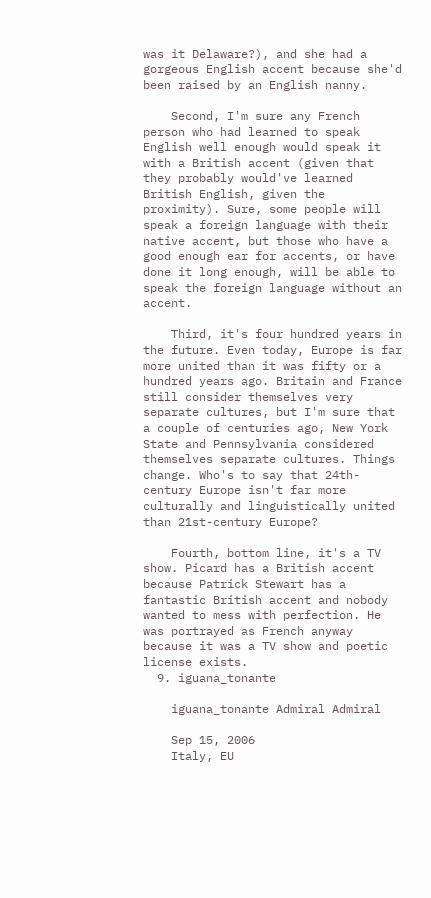was it Delaware?), and she had a gorgeous English accent because she'd been raised by an English nanny.

    Second, I'm sure any French person who had learned to speak English well enough would speak it with a British accent (given that they probably would've learned British English, given the proximity). Sure, some people will speak a foreign language with their native accent, but those who have a good enough ear for accents, or have done it long enough, will be able to speak the foreign language without an accent.

    Third, it's four hundred years in the future. Even today, Europe is far more united than it was fifty or a hundred years ago. Britain and France still consider themselves very separate cultures, but I'm sure that a couple of centuries ago, New York State and Pennsylvania considered themselves separate cultures. Things change. Who's to say that 24th-century Europe isn't far more culturally and linguistically united than 21st-century Europe?

    Fourth, bottom line, it's a TV show. Picard has a British accent because Patrick Stewart has a fantastic British accent and nobody wanted to mess with perfection. He was portrayed as French anyway because it was a TV show and poetic license exists.
  9. iguana_tonante

    iguana_tonante Admiral Admiral

    Sep 15, 2006
    Italy, EU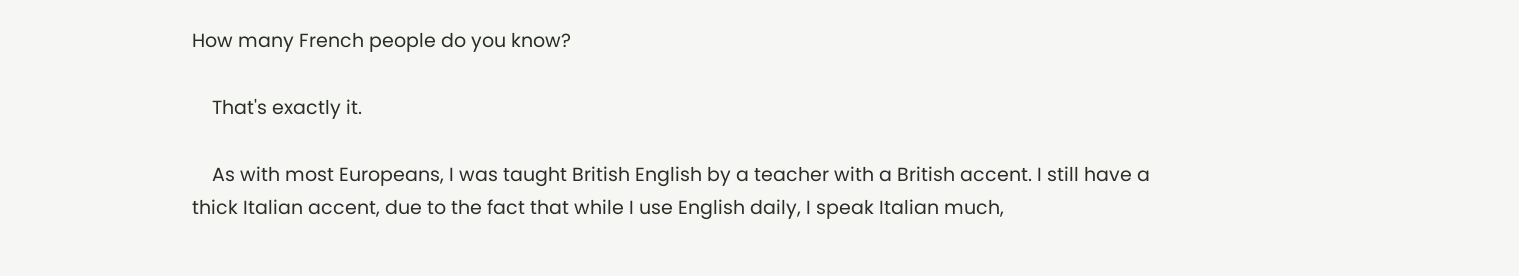How many French people do you know?

    That's exactly it.

    As with most Europeans, I was taught British English by a teacher with a British accent. I still have a thick Italian accent, due to the fact that while I use English daily, I speak Italian much,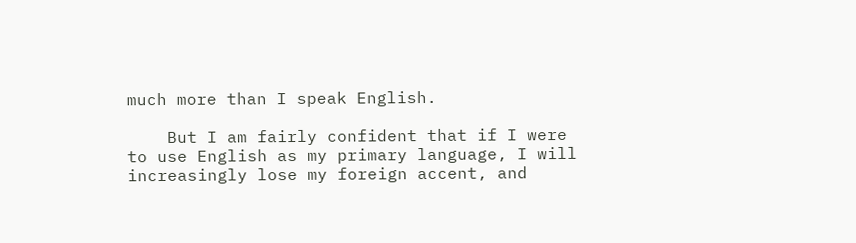much more than I speak English.

    But I am fairly confident that if I were to use English as my primary language, I will increasingly lose my foreign accent, and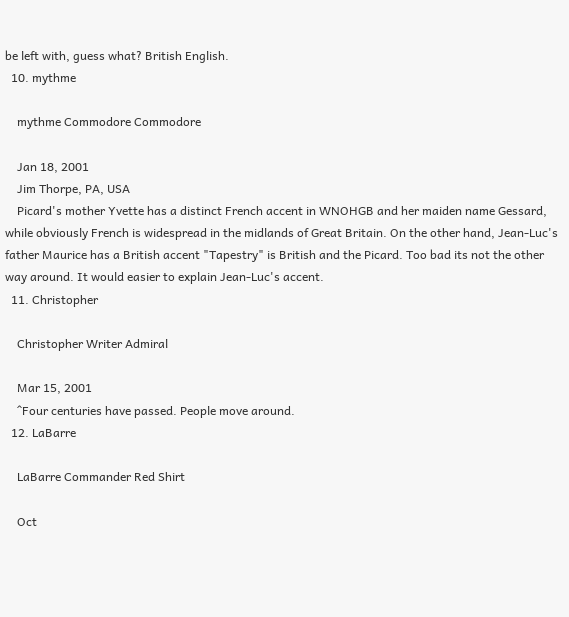be left with, guess what? British English.
  10. mythme

    mythme Commodore Commodore

    Jan 18, 2001
    Jim Thorpe, PA, USA
    Picard's mother Yvette has a distinct French accent in WNOHGB and her maiden name Gessard, while obviously French is widespread in the midlands of Great Britain. On the other hand, Jean-Luc's father Maurice has a British accent "Tapestry" is British and the Picard. Too bad its not the other way around. It would easier to explain Jean-Luc's accent.
  11. Christopher

    Christopher Writer Admiral

    Mar 15, 2001
    ^Four centuries have passed. People move around.
  12. LaBarre

    LaBarre Commander Red Shirt

    Oct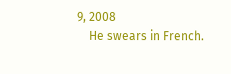9, 2008
    He swears in French.